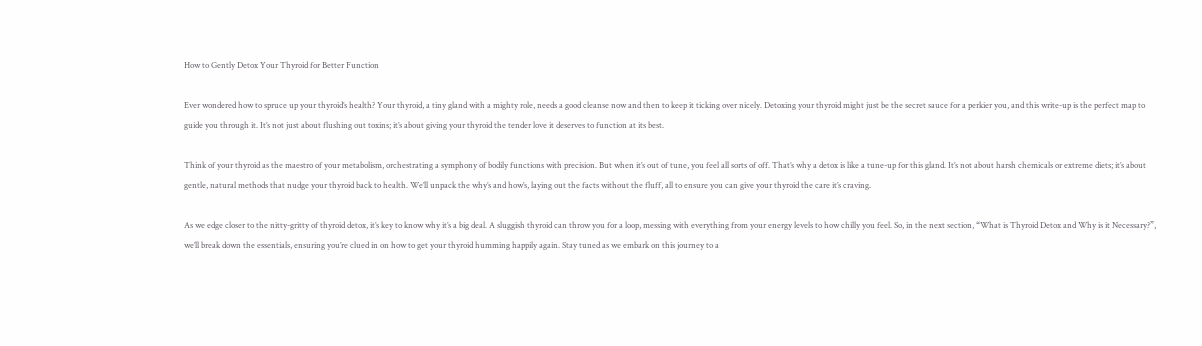How to Gently Detox Your Thyroid for Better Function

Ever wondered how to spruce up your thyroid’s health? Your thyroid, a tiny gland with a mighty role, needs a good cleanse now and then to keep it ticking over nicely. Detoxing your thyroid might just be the secret sauce for a perkier you, and this write-up is the perfect map to guide you through it. It’s not just about flushing out toxins; it’s about giving your thyroid the tender love it deserves to function at its best.

Think of your thyroid as the maestro of your metabolism, orchestrating a symphony of bodily functions with precision. But when it’s out of tune, you feel all sorts of off. That’s why a detox is like a tune-up for this gland. It’s not about harsh chemicals or extreme diets; it’s about gentle, natural methods that nudge your thyroid back to health. We’ll unpack the why’s and how’s, laying out the facts without the fluff, all to ensure you can give your thyroid the care it’s craving.

As we edge closer to the nitty-gritty of thyroid detox, it’s key to know why it’s a big deal. A sluggish thyroid can throw you for a loop, messing with everything from your energy levels to how chilly you feel. So, in the next section, “What is Thyroid Detox and Why is it Necessary?”, we’ll break down the essentials, ensuring you’re clued in on how to get your thyroid humming happily again. Stay tuned as we embark on this journey to a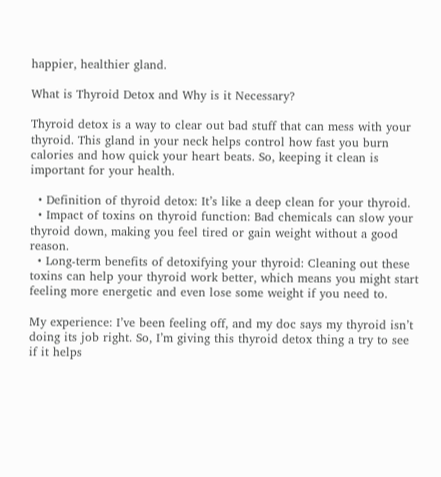happier, healthier gland.

What is Thyroid Detox and Why is it Necessary?

Thyroid detox is a way to clear out bad stuff that can mess with your thyroid. This gland in your neck helps control how fast you burn calories and how quick your heart beats. So, keeping it clean is important for your health.

  • Definition of thyroid detox: It’s like a deep clean for your thyroid.
  • Impact of toxins on thyroid function: Bad chemicals can slow your thyroid down, making you feel tired or gain weight without a good reason.
  • Long-term benefits of detoxifying your thyroid: Cleaning out these toxins can help your thyroid work better, which means you might start feeling more energetic and even lose some weight if you need to.

My experience: I’ve been feeling off, and my doc says my thyroid isn’t doing its job right. So, I’m giving this thyroid detox thing a try to see if it helps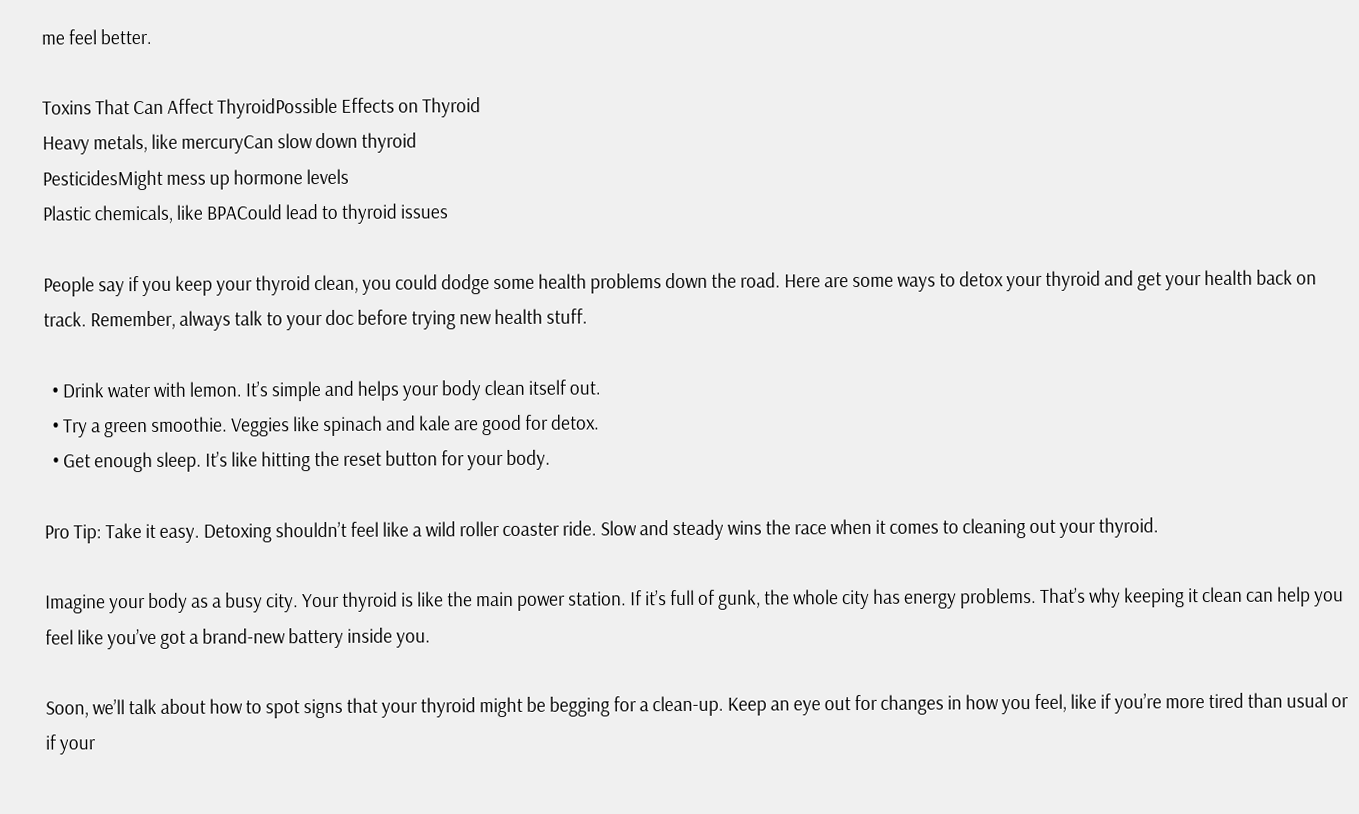me feel better.

Toxins That Can Affect ThyroidPossible Effects on Thyroid
Heavy metals, like mercuryCan slow down thyroid
PesticidesMight mess up hormone levels
Plastic chemicals, like BPACould lead to thyroid issues

People say if you keep your thyroid clean, you could dodge some health problems down the road. Here are some ways to detox your thyroid and get your health back on track. Remember, always talk to your doc before trying new health stuff.

  • Drink water with lemon. It’s simple and helps your body clean itself out.
  • Try a green smoothie. Veggies like spinach and kale are good for detox.
  • Get enough sleep. It’s like hitting the reset button for your body.

Pro Tip: Take it easy. Detoxing shouldn’t feel like a wild roller coaster ride. Slow and steady wins the race when it comes to cleaning out your thyroid.

Imagine your body as a busy city. Your thyroid is like the main power station. If it’s full of gunk, the whole city has energy problems. That’s why keeping it clean can help you feel like you’ve got a brand-new battery inside you.

Soon, we’ll talk about how to spot signs that your thyroid might be begging for a clean-up. Keep an eye out for changes in how you feel, like if you’re more tired than usual or if your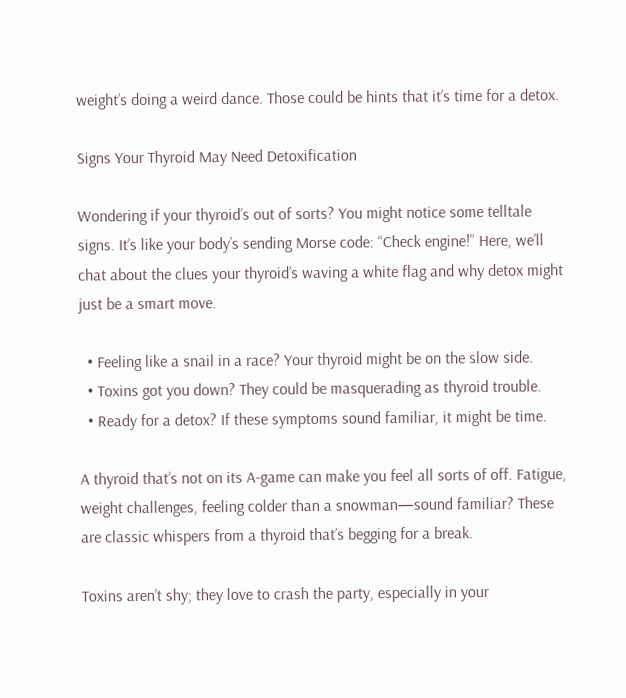weight’s doing a weird dance. Those could be hints that it’s time for a detox.

Signs Your Thyroid May Need Detoxification

Wondering if your thyroid’s out of sorts? You might notice some telltale signs. It’s like your body’s sending Morse code: “Check engine!” Here, we’ll chat about the clues your thyroid’s waving a white flag and why detox might just be a smart move.

  • Feeling like a snail in a race? Your thyroid might be on the slow side.
  • Toxins got you down? They could be masquerading as thyroid trouble.
  • Ready for a detox? If these symptoms sound familiar, it might be time.

A thyroid that’s not on its A-game can make you feel all sorts of off. Fatigue, weight challenges, feeling colder than a snowman—sound familiar? These are classic whispers from a thyroid that’s begging for a break.

Toxins aren’t shy; they love to crash the party, especially in your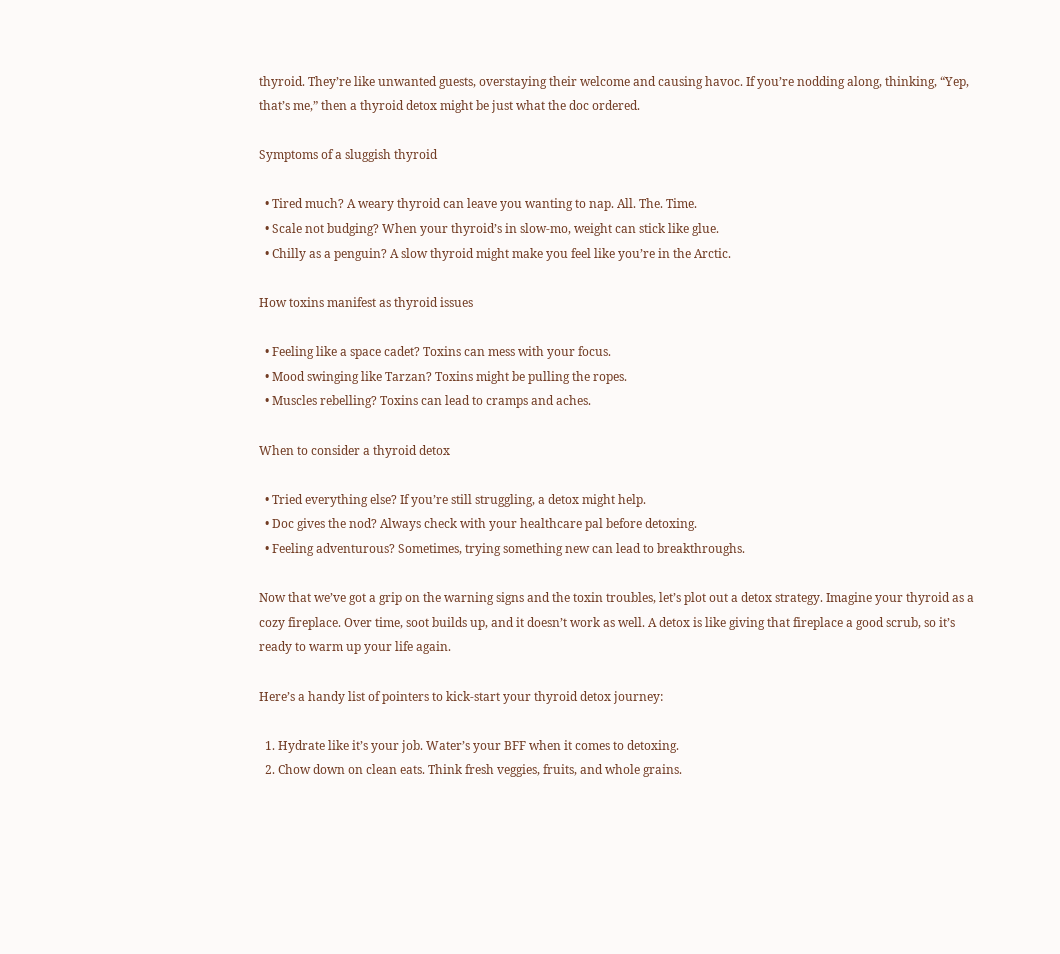thyroid. They’re like unwanted guests, overstaying their welcome and causing havoc. If you’re nodding along, thinking, “Yep, that’s me,” then a thyroid detox might be just what the doc ordered.

Symptoms of a sluggish thyroid

  • Tired much? A weary thyroid can leave you wanting to nap. All. The. Time.
  • Scale not budging? When your thyroid’s in slow-mo, weight can stick like glue.
  • Chilly as a penguin? A slow thyroid might make you feel like you’re in the Arctic.

How toxins manifest as thyroid issues

  • Feeling like a space cadet? Toxins can mess with your focus.
  • Mood swinging like Tarzan? Toxins might be pulling the ropes.
  • Muscles rebelling? Toxins can lead to cramps and aches.

When to consider a thyroid detox

  • Tried everything else? If you’re still struggling, a detox might help.
  • Doc gives the nod? Always check with your healthcare pal before detoxing.
  • Feeling adventurous? Sometimes, trying something new can lead to breakthroughs.

Now that we’ve got a grip on the warning signs and the toxin troubles, let’s plot out a detox strategy. Imagine your thyroid as a cozy fireplace. Over time, soot builds up, and it doesn’t work as well. A detox is like giving that fireplace a good scrub, so it’s ready to warm up your life again.

Here’s a handy list of pointers to kick-start your thyroid detox journey:

  1. Hydrate like it’s your job. Water’s your BFF when it comes to detoxing.
  2. Chow down on clean eats. Think fresh veggies, fruits, and whole grains.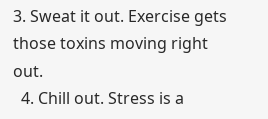3. Sweat it out. Exercise gets those toxins moving right out.
  4. Chill out. Stress is a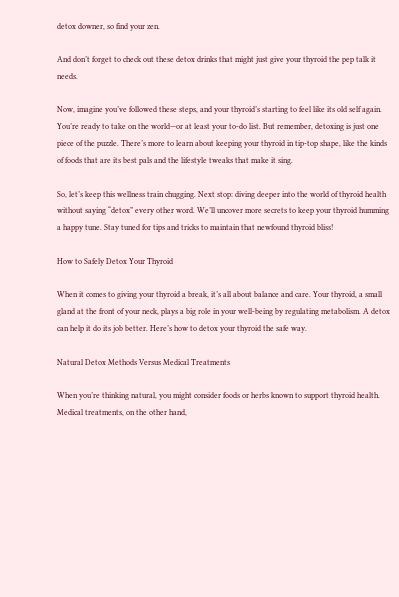detox downer, so find your zen.

And don’t forget to check out these detox drinks that might just give your thyroid the pep talk it needs.

Now, imagine you’ve followed these steps, and your thyroid’s starting to feel like its old self again. You’re ready to take on the world—or at least your to-do list. But remember, detoxing is just one piece of the puzzle. There’s more to learn about keeping your thyroid in tip-top shape, like the kinds of foods that are its best pals and the lifestyle tweaks that make it sing.

So, let’s keep this wellness train chugging. Next stop: diving deeper into the world of thyroid health without saying “detox” every other word. We’ll uncover more secrets to keep your thyroid humming a happy tune. Stay tuned for tips and tricks to maintain that newfound thyroid bliss!

How to Safely Detox Your Thyroid

When it comes to giving your thyroid a break, it’s all about balance and care. Your thyroid, a small gland at the front of your neck, plays a big role in your well-being by regulating metabolism. A detox can help it do its job better. Here’s how to detox your thyroid the safe way.

Natural Detox Methods Versus Medical Treatments

When you’re thinking natural, you might consider foods or herbs known to support thyroid health. Medical treatments, on the other hand,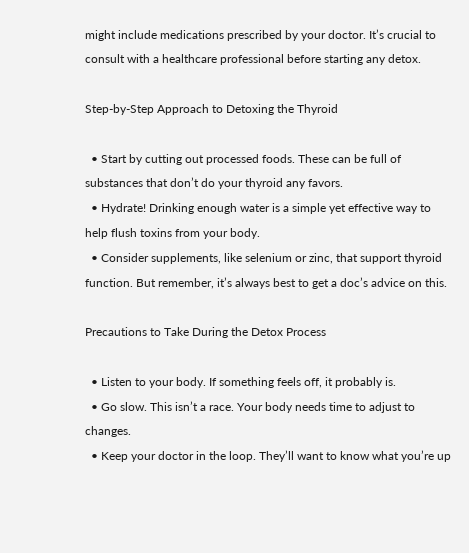might include medications prescribed by your doctor. It’s crucial to consult with a healthcare professional before starting any detox.

Step-by-Step Approach to Detoxing the Thyroid

  • Start by cutting out processed foods. These can be full of substances that don’t do your thyroid any favors.
  • Hydrate! Drinking enough water is a simple yet effective way to help flush toxins from your body.
  • Consider supplements, like selenium or zinc, that support thyroid function. But remember, it’s always best to get a doc’s advice on this.

Precautions to Take During the Detox Process

  • Listen to your body. If something feels off, it probably is.
  • Go slow. This isn’t a race. Your body needs time to adjust to changes.
  • Keep your doctor in the loop. They’ll want to know what you’re up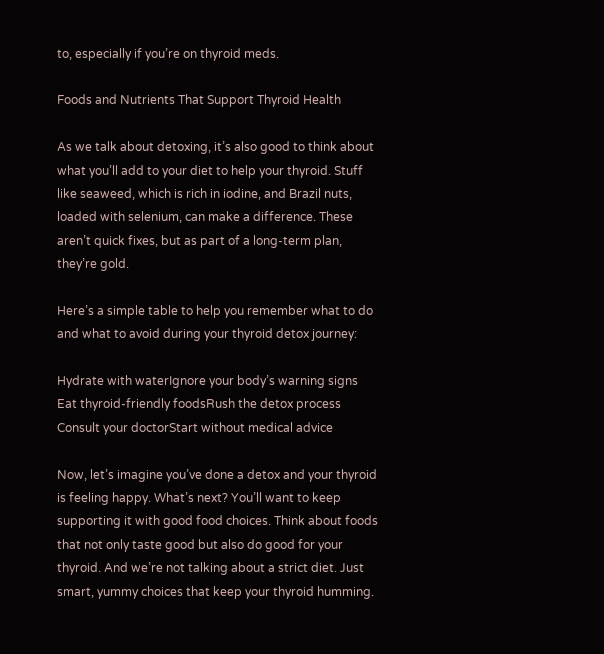to, especially if you’re on thyroid meds.

Foods and Nutrients That Support Thyroid Health

As we talk about detoxing, it’s also good to think about what you’ll add to your diet to help your thyroid. Stuff like seaweed, which is rich in iodine, and Brazil nuts, loaded with selenium, can make a difference. These aren’t quick fixes, but as part of a long-term plan, they’re gold.

Here’s a simple table to help you remember what to do and what to avoid during your thyroid detox journey:

Hydrate with waterIgnore your body’s warning signs
Eat thyroid-friendly foodsRush the detox process
Consult your doctorStart without medical advice

Now, let’s imagine you’ve done a detox and your thyroid is feeling happy. What’s next? You’ll want to keep supporting it with good food choices. Think about foods that not only taste good but also do good for your thyroid. And we’re not talking about a strict diet. Just smart, yummy choices that keep your thyroid humming.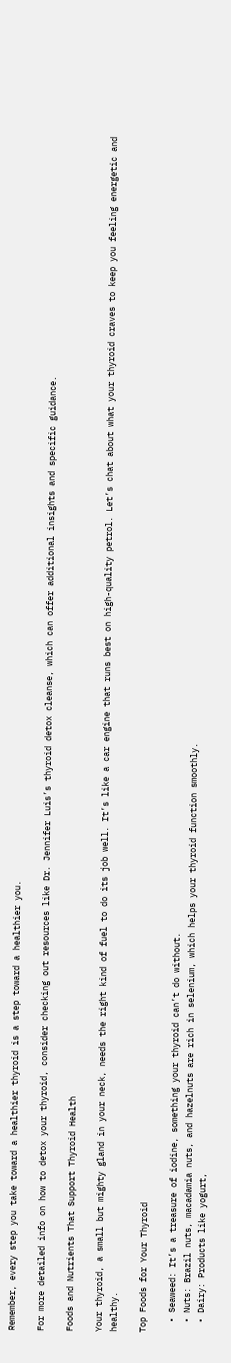Remember, every step you take toward a healthier thyroid is a step toward a healthier you.

For more detailed info on how to detox your thyroid, consider checking out resources like Dr. Jennifer Luis’s thyroid detox cleanse, which can offer additional insights and specific guidance.

Foods and Nutrients That Support Thyroid Health

Your thyroid, a small but mighty gland in your neck, needs the right kind of fuel to do its job well. It’s like a car engine that runs best on high-quality petrol. Let’s chat about what your thyroid craves to keep you feeling energetic and healthy.

Top Foods for Your Thyroid

  • Seaweed: It’s a treasure of iodine, something your thyroid can’t do without.
  • Nuts: Brazil nuts, macadamia nuts, and hazelnuts are rich in selenium, which helps your thyroid function smoothly.
  • Dairy: Products like yogurt,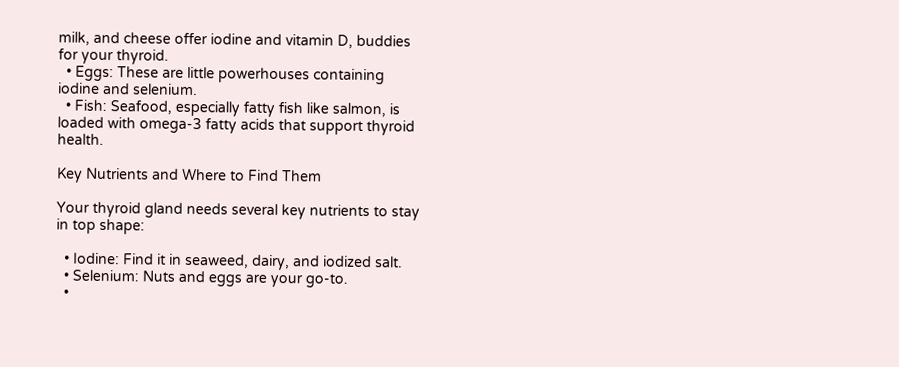milk, and cheese offer iodine and vitamin D, buddies for your thyroid.
  • Eggs: These are little powerhouses containing iodine and selenium.
  • Fish: Seafood, especially fatty fish like salmon, is loaded with omega-3 fatty acids that support thyroid health.

Key Nutrients and Where to Find Them

Your thyroid gland needs several key nutrients to stay in top shape:

  • Iodine: Find it in seaweed, dairy, and iodized salt.
  • Selenium: Nuts and eggs are your go-to.
  •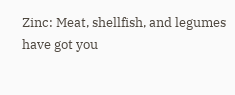Zinc: Meat, shellfish, and legumes have got you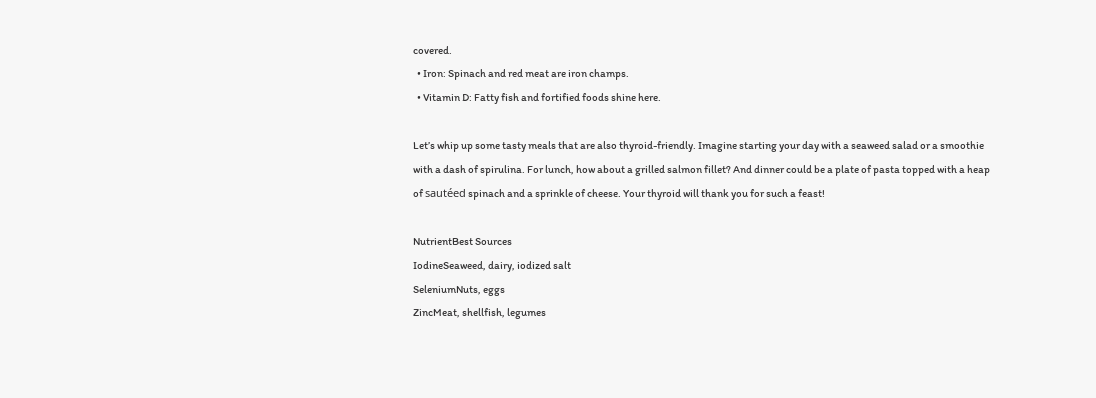covered.
  • Iron: Spinach and red meat are iron champs.
  • Vitamin D: Fatty fish and fortified foods shine here.

Let’s whip up some tasty meals that are also thyroid-friendly. Imagine starting your day with a seaweed salad or a smoothie with a dash of spirulina. For lunch, how about a grilled salmon fillet? And dinner could be a plate of pasta topped with a heap of sautéed spinach and a sprinkle of cheese. Your thyroid will thank you for such a feast!

NutrientBest Sources
IodineSeaweed, dairy, iodized salt
SeleniumNuts, eggs
ZincMeat, shellfish, legumes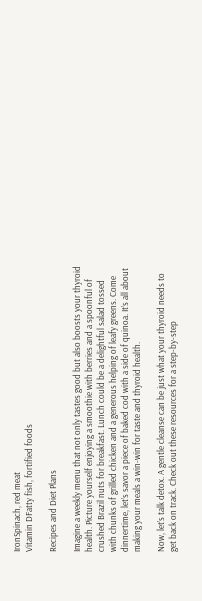IronSpinach, red meat
Vitamin DFatty fish, fortified foods

Recipes and Diet Plans

Imagine a weekly menu that not only tastes good but also boosts your thyroid health. Picture yourself enjoying a smoothie with berries and a spoonful of crushed Brazil nuts for breakfast. Lunch could be a delightful salad tossed with chunks of grilled chicken and a generous helping of leafy greens. Come dinnertime, let’s savor a piece of baked cod with a side of quinoa. It’s all about making your meals a win-win for taste and thyroid health.

Now, let’s talk detox. A gentle cleanse can be just what your thyroid needs to get back on track. Check out these resources for a step-by-step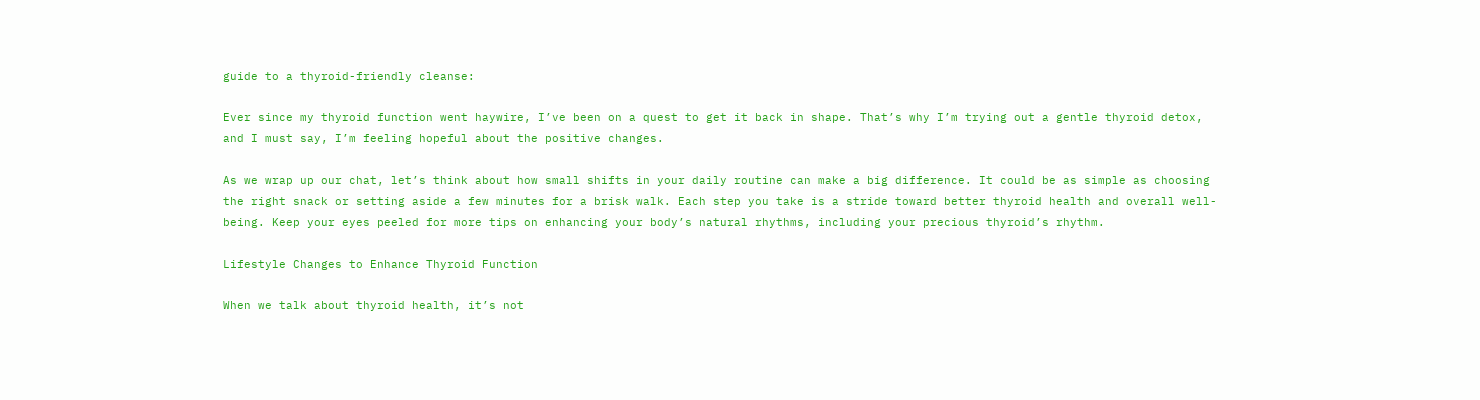guide to a thyroid-friendly cleanse:

Ever since my thyroid function went haywire, I’ve been on a quest to get it back in shape. That’s why I’m trying out a gentle thyroid detox, and I must say, I’m feeling hopeful about the positive changes.

As we wrap up our chat, let’s think about how small shifts in your daily routine can make a big difference. It could be as simple as choosing the right snack or setting aside a few minutes for a brisk walk. Each step you take is a stride toward better thyroid health and overall well-being. Keep your eyes peeled for more tips on enhancing your body’s natural rhythms, including your precious thyroid’s rhythm.

Lifestyle Changes to Enhance Thyroid Function

When we talk about thyroid health, it’s not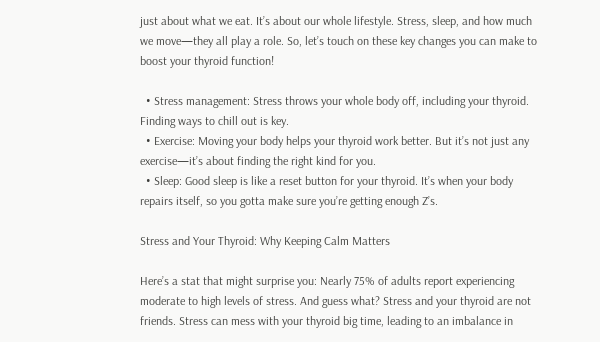just about what we eat. It’s about our whole lifestyle. Stress, sleep, and how much we move—they all play a role. So, let’s touch on these key changes you can make to boost your thyroid function!

  • Stress management: Stress throws your whole body off, including your thyroid. Finding ways to chill out is key.
  • Exercise: Moving your body helps your thyroid work better. But it’s not just any exercise—it’s about finding the right kind for you.
  • Sleep: Good sleep is like a reset button for your thyroid. It’s when your body repairs itself, so you gotta make sure you’re getting enough Z’s.

Stress and Your Thyroid: Why Keeping Calm Matters

Here’s a stat that might surprise you: Nearly 75% of adults report experiencing moderate to high levels of stress. And guess what? Stress and your thyroid are not friends. Stress can mess with your thyroid big time, leading to an imbalance in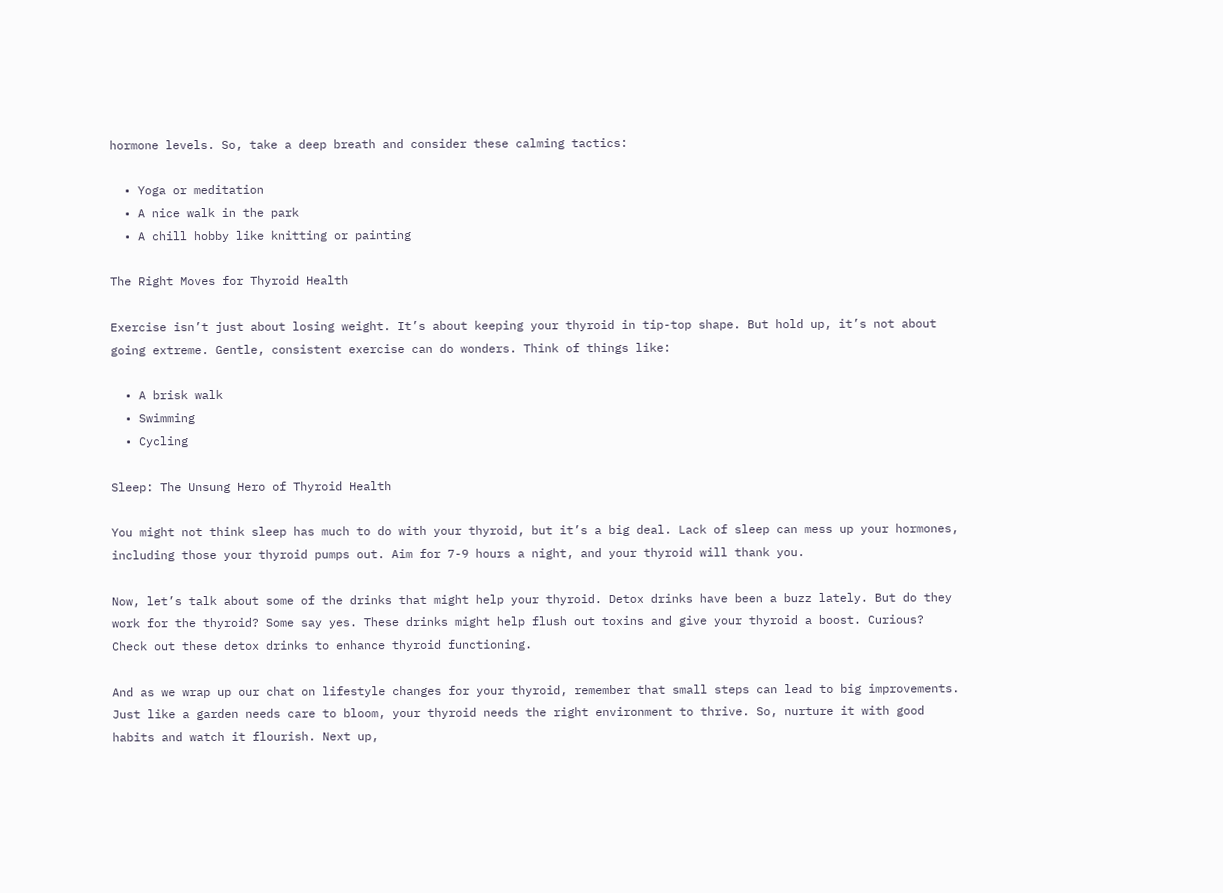hormone levels. So, take a deep breath and consider these calming tactics:

  • Yoga or meditation
  • A nice walk in the park
  • A chill hobby like knitting or painting

The Right Moves for Thyroid Health

Exercise isn’t just about losing weight. It’s about keeping your thyroid in tip-top shape. But hold up, it’s not about going extreme. Gentle, consistent exercise can do wonders. Think of things like:

  • A brisk walk
  • Swimming
  • Cycling

Sleep: The Unsung Hero of Thyroid Health

You might not think sleep has much to do with your thyroid, but it’s a big deal. Lack of sleep can mess up your hormones, including those your thyroid pumps out. Aim for 7-9 hours a night, and your thyroid will thank you.

Now, let’s talk about some of the drinks that might help your thyroid. Detox drinks have been a buzz lately. But do they work for the thyroid? Some say yes. These drinks might help flush out toxins and give your thyroid a boost. Curious? Check out these detox drinks to enhance thyroid functioning.

And as we wrap up our chat on lifestyle changes for your thyroid, remember that small steps can lead to big improvements. Just like a garden needs care to bloom, your thyroid needs the right environment to thrive. So, nurture it with good habits and watch it flourish. Next up,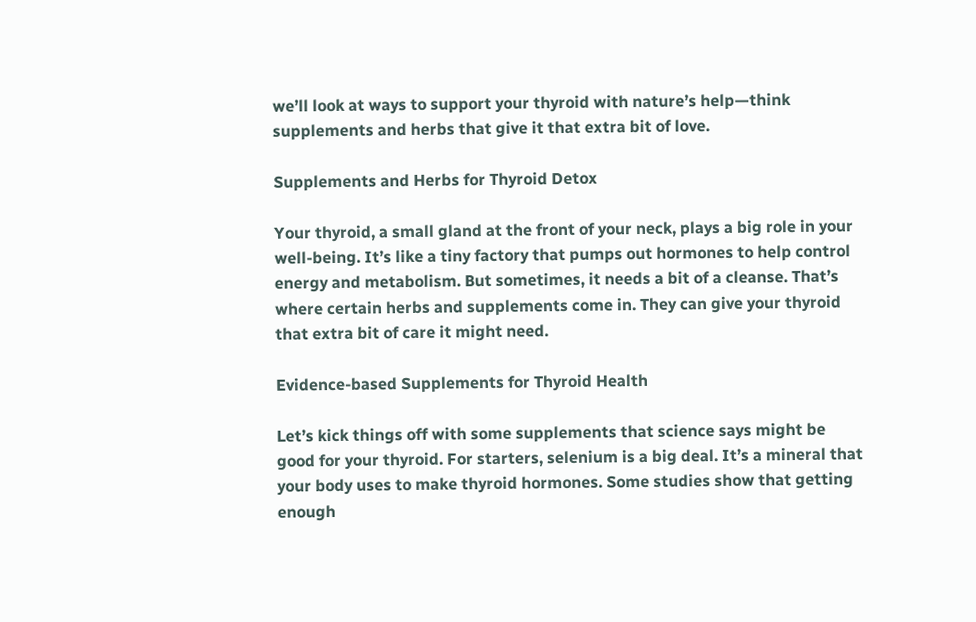we’ll look at ways to support your thyroid with nature’s help—think supplements and herbs that give it that extra bit of love.

Supplements and Herbs for Thyroid Detox

Your thyroid, a small gland at the front of your neck, plays a big role in your well-being. It’s like a tiny factory that pumps out hormones to help control energy and metabolism. But sometimes, it needs a bit of a cleanse. That’s where certain herbs and supplements come in. They can give your thyroid that extra bit of care it might need.

Evidence-based Supplements for Thyroid Health

Let’s kick things off with some supplements that science says might be good for your thyroid. For starters, selenium is a big deal. It’s a mineral that your body uses to make thyroid hormones. Some studies show that getting enough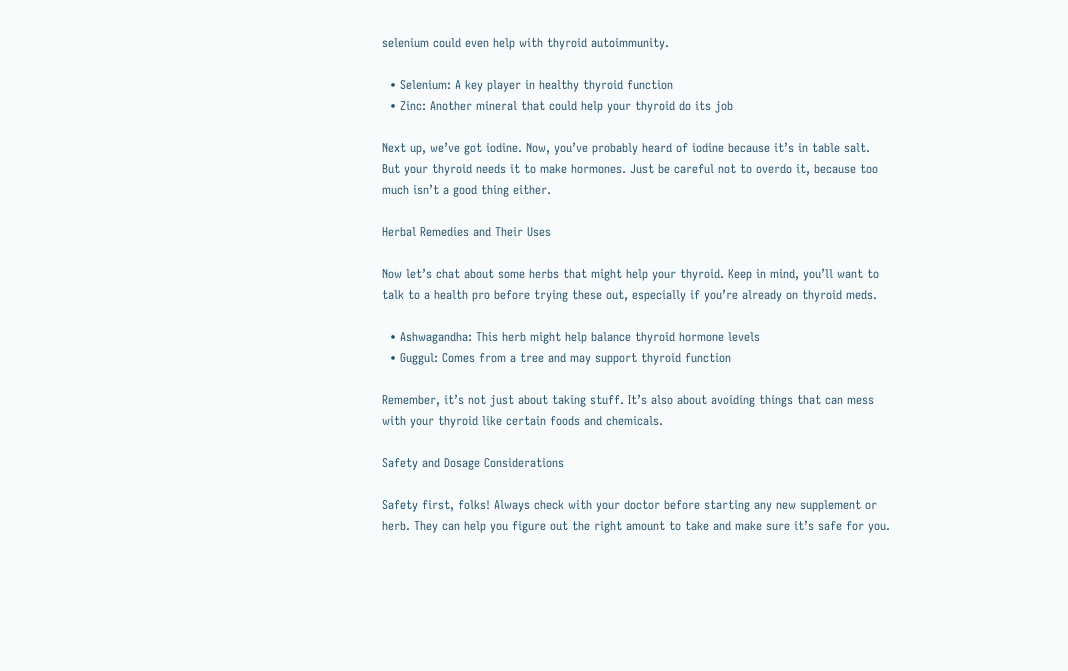selenium could even help with thyroid autoimmunity.

  • Selenium: A key player in healthy thyroid function
  • Zinc: Another mineral that could help your thyroid do its job

Next up, we’ve got iodine. Now, you’ve probably heard of iodine because it’s in table salt. But your thyroid needs it to make hormones. Just be careful not to overdo it, because too much isn’t a good thing either.

Herbal Remedies and Their Uses

Now let’s chat about some herbs that might help your thyroid. Keep in mind, you’ll want to talk to a health pro before trying these out, especially if you’re already on thyroid meds.

  • Ashwagandha: This herb might help balance thyroid hormone levels
  • Guggul: Comes from a tree and may support thyroid function

Remember, it’s not just about taking stuff. It’s also about avoiding things that can mess with your thyroid like certain foods and chemicals.

Safety and Dosage Considerations

Safety first, folks! Always check with your doctor before starting any new supplement or herb. They can help you figure out the right amount to take and make sure it’s safe for you.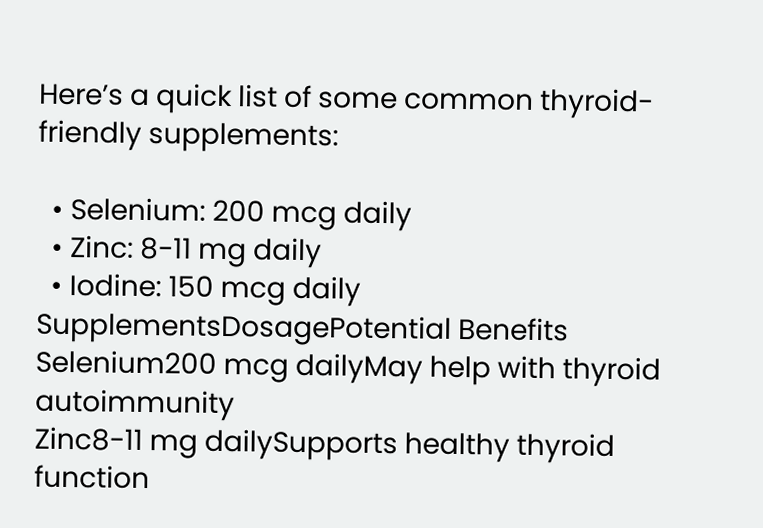Here’s a quick list of some common thyroid-friendly supplements:

  • Selenium: 200 mcg daily
  • Zinc: 8-11 mg daily
  • Iodine: 150 mcg daily
SupplementsDosagePotential Benefits
Selenium200 mcg dailyMay help with thyroid autoimmunity
Zinc8-11 mg dailySupports healthy thyroid function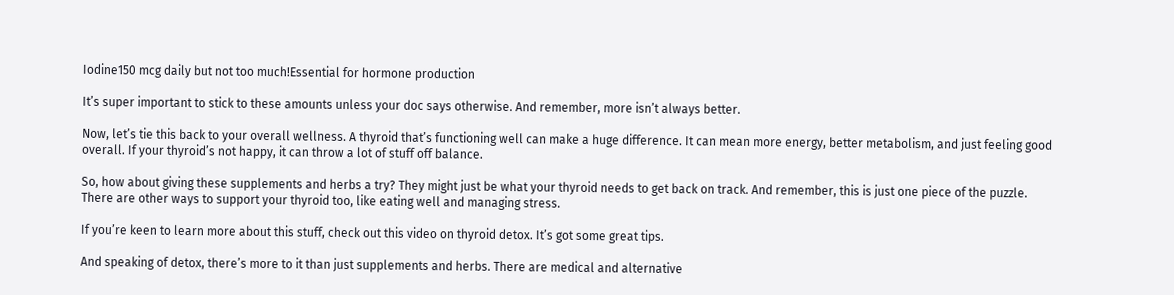Iodine150 mcg daily but not too much!Essential for hormone production

It’s super important to stick to these amounts unless your doc says otherwise. And remember, more isn’t always better.

Now, let’s tie this back to your overall wellness. A thyroid that’s functioning well can make a huge difference. It can mean more energy, better metabolism, and just feeling good overall. If your thyroid’s not happy, it can throw a lot of stuff off balance.

So, how about giving these supplements and herbs a try? They might just be what your thyroid needs to get back on track. And remember, this is just one piece of the puzzle. There are other ways to support your thyroid too, like eating well and managing stress.

If you’re keen to learn more about this stuff, check out this video on thyroid detox. It’s got some great tips.

And speaking of detox, there’s more to it than just supplements and herbs. There are medical and alternative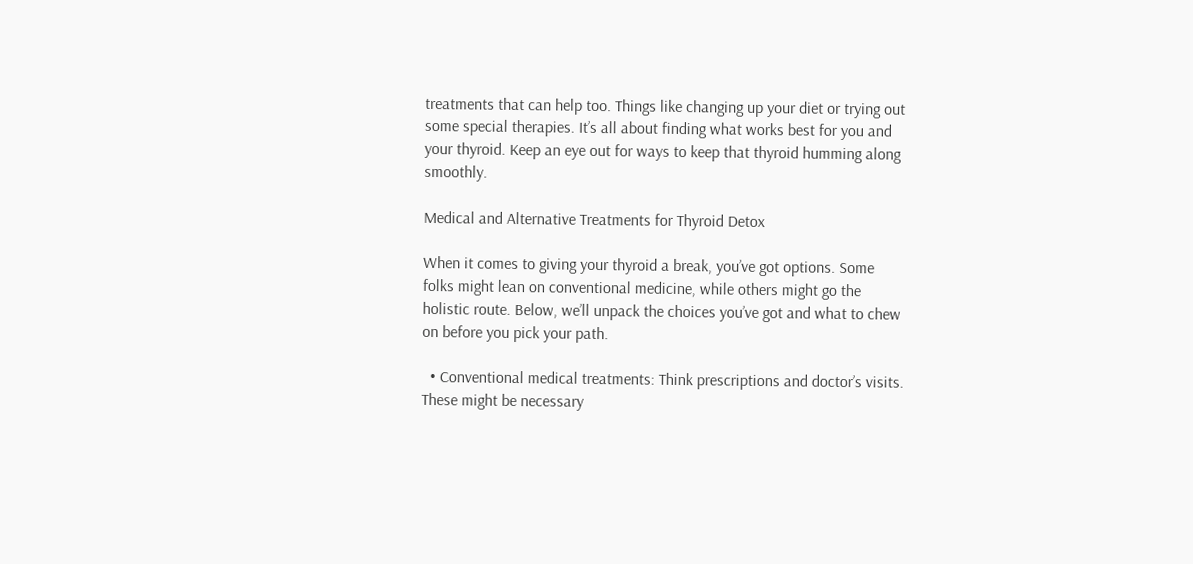treatments that can help too. Things like changing up your diet or trying out some special therapies. It’s all about finding what works best for you and your thyroid. Keep an eye out for ways to keep that thyroid humming along smoothly.

Medical and Alternative Treatments for Thyroid Detox

When it comes to giving your thyroid a break, you’ve got options. Some folks might lean on conventional medicine, while others might go the holistic route. Below, we’ll unpack the choices you’ve got and what to chew on before you pick your path.

  • Conventional medical treatments: Think prescriptions and doctor’s visits. These might be necessary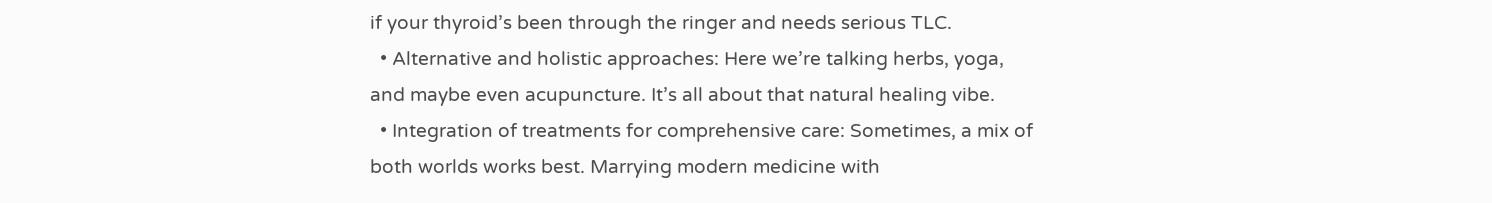if your thyroid’s been through the ringer and needs serious TLC.
  • Alternative and holistic approaches: Here we’re talking herbs, yoga, and maybe even acupuncture. It’s all about that natural healing vibe.
  • Integration of treatments for comprehensive care: Sometimes, a mix of both worlds works best. Marrying modern medicine with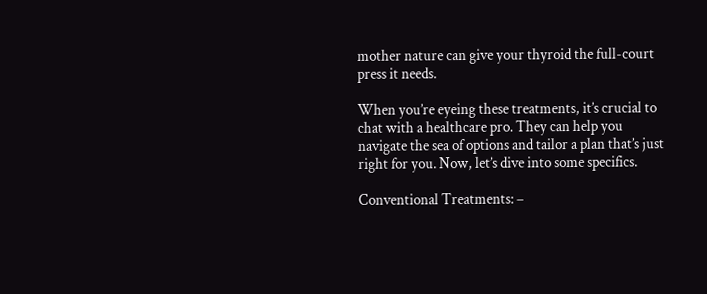mother nature can give your thyroid the full-court press it needs.

When you’re eyeing these treatments, it’s crucial to chat with a healthcare pro. They can help you navigate the sea of options and tailor a plan that’s just right for you. Now, let’s dive into some specifics.

Conventional Treatments: –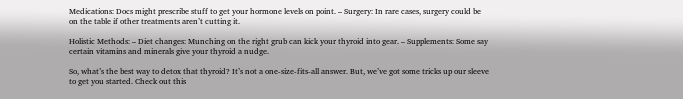Medications: Docs might prescribe stuff to get your hormone levels on point. – Surgery: In rare cases, surgery could be on the table if other treatments aren’t cutting it.

Holistic Methods: – Diet changes: Munching on the right grub can kick your thyroid into gear. – Supplements: Some say certain vitamins and minerals give your thyroid a nudge.

So, what’s the best way to detox that thyroid? It’s not a one-size-fits-all answer. But, we’ve got some tricks up our sleeve to get you started. Check out this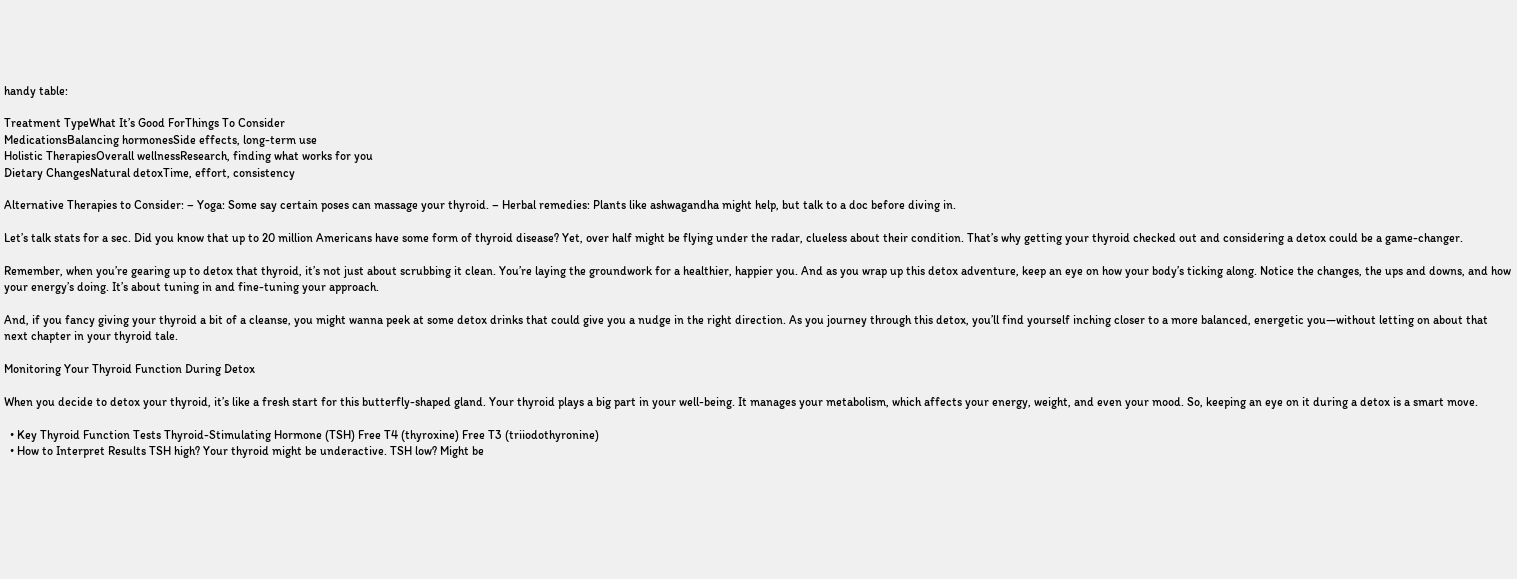handy table:

Treatment TypeWhat It’s Good ForThings To Consider
MedicationsBalancing hormonesSide effects, long-term use
Holistic TherapiesOverall wellnessResearch, finding what works for you
Dietary ChangesNatural detoxTime, effort, consistency

Alternative Therapies to Consider: – Yoga: Some say certain poses can massage your thyroid. – Herbal remedies: Plants like ashwagandha might help, but talk to a doc before diving in.

Let’s talk stats for a sec. Did you know that up to 20 million Americans have some form of thyroid disease? Yet, over half might be flying under the radar, clueless about their condition. That’s why getting your thyroid checked out and considering a detox could be a game-changer.

Remember, when you’re gearing up to detox that thyroid, it’s not just about scrubbing it clean. You’re laying the groundwork for a healthier, happier you. And as you wrap up this detox adventure, keep an eye on how your body’s ticking along. Notice the changes, the ups and downs, and how your energy’s doing. It’s about tuning in and fine-tuning your approach.

And, if you fancy giving your thyroid a bit of a cleanse, you might wanna peek at some detox drinks that could give you a nudge in the right direction. As you journey through this detox, you’ll find yourself inching closer to a more balanced, energetic you—without letting on about that next chapter in your thyroid tale.

Monitoring Your Thyroid Function During Detox

When you decide to detox your thyroid, it’s like a fresh start for this butterfly-shaped gland. Your thyroid plays a big part in your well-being. It manages your metabolism, which affects your energy, weight, and even your mood. So, keeping an eye on it during a detox is a smart move.

  • Key Thyroid Function Tests Thyroid-Stimulating Hormone (TSH) Free T4 (thyroxine) Free T3 (triiodothyronine)
  • How to Interpret Results TSH high? Your thyroid might be underactive. TSH low? Might be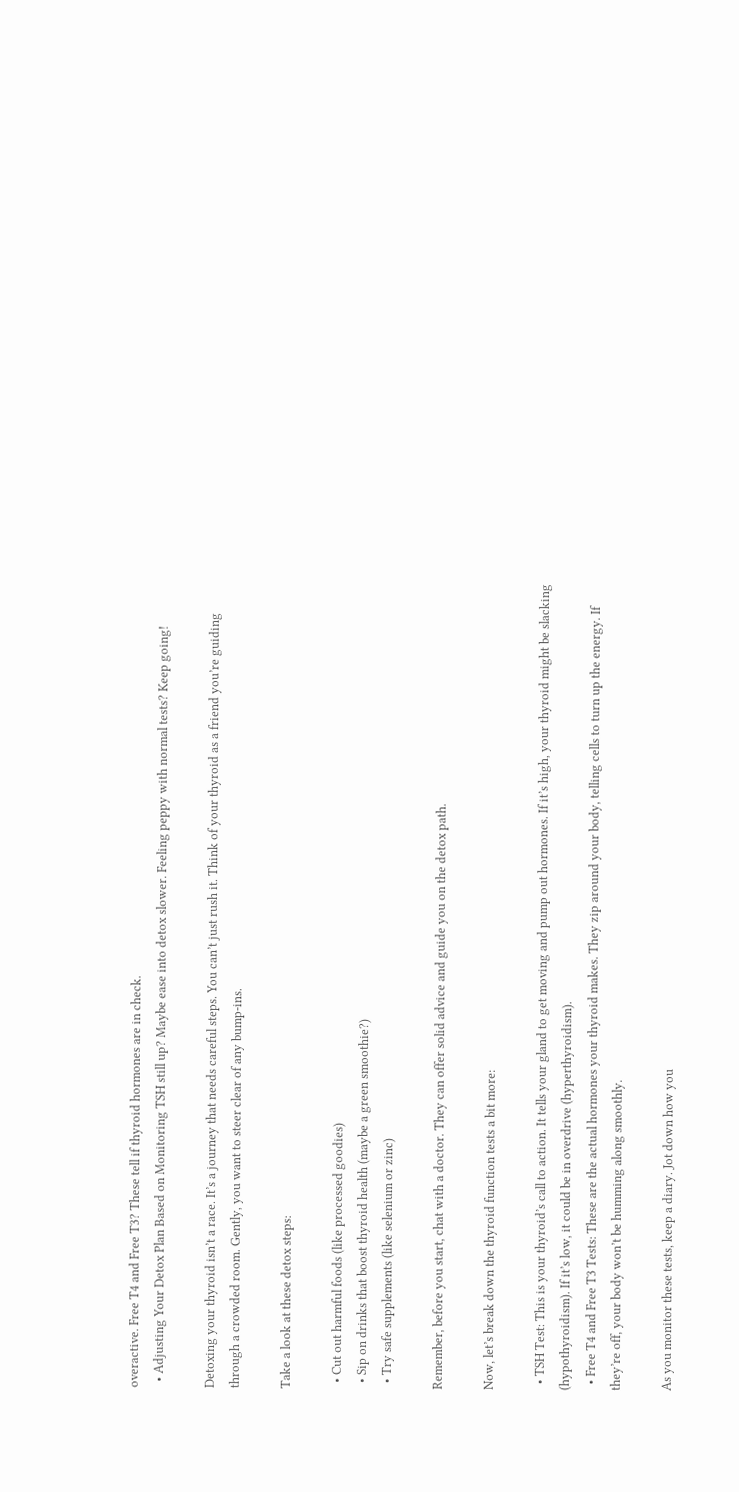overactive. Free T4 and Free T3? These tell if thyroid hormones are in check.
  • Adjusting Your Detox Plan Based on Monitoring TSH still up? Maybe ease into detox slower. Feeling peppy with normal tests? Keep going!

Detoxing your thyroid isn’t a race. It’s a journey that needs careful steps. You can’t just rush it. Think of your thyroid as a friend you’re guiding through a crowded room. Gently, you want to steer clear of any bump-ins.

Take a look at these detox steps:

  • Cut out harmful foods (like processed goodies)
  • Sip on drinks that boost thyroid health (maybe a green smoothie?)
  • Try safe supplements (like selenium or zinc)

Remember, before you start, chat with a doctor. They can offer solid advice and guide you on the detox path.

Now, let’s break down the thyroid function tests a bit more:

  • TSH Test: This is your thyroid’s call to action. It tells your gland to get moving and pump out hormones. If it’s high, your thyroid might be slacking (hypothyroidism). If it’s low, it could be in overdrive (hyperthyroidism).
  • Free T4 and Free T3 Tests: These are the actual hormones your thyroid makes. They zip around your body, telling cells to turn up the energy. If they’re off, your body won’t be humming along smoothly.

As you monitor these tests, keep a diary. Jot down how you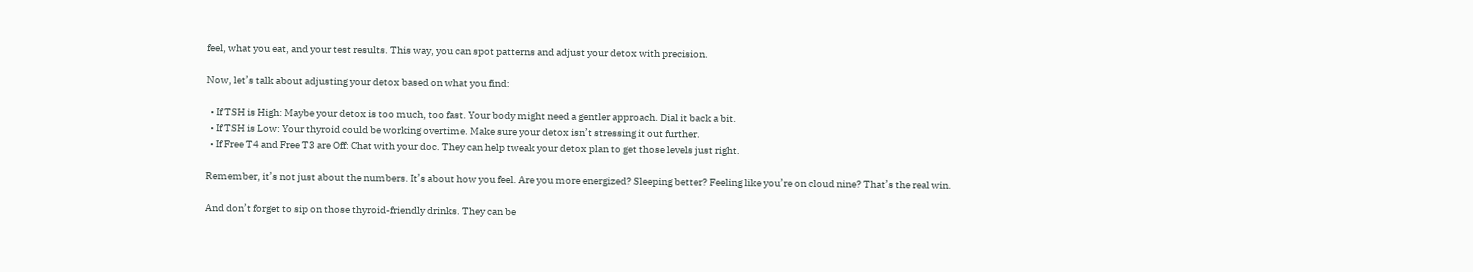feel, what you eat, and your test results. This way, you can spot patterns and adjust your detox with precision.

Now, let’s talk about adjusting your detox based on what you find:

  • If TSH is High: Maybe your detox is too much, too fast. Your body might need a gentler approach. Dial it back a bit.
  • If TSH is Low: Your thyroid could be working overtime. Make sure your detox isn’t stressing it out further.
  • If Free T4 and Free T3 are Off: Chat with your doc. They can help tweak your detox plan to get those levels just right.

Remember, it’s not just about the numbers. It’s about how you feel. Are you more energized? Sleeping better? Feeling like you’re on cloud nine? That’s the real win.

And don’t forget to sip on those thyroid-friendly drinks. They can be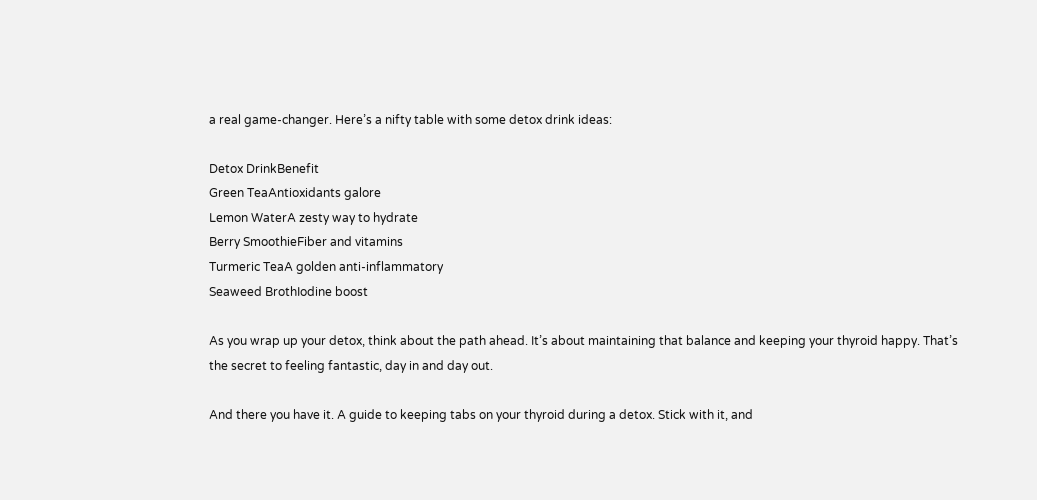a real game-changer. Here’s a nifty table with some detox drink ideas:

Detox DrinkBenefit
Green TeaAntioxidants galore
Lemon WaterA zesty way to hydrate
Berry SmoothieFiber and vitamins
Turmeric TeaA golden anti-inflammatory
Seaweed BrothIodine boost

As you wrap up your detox, think about the path ahead. It’s about maintaining that balance and keeping your thyroid happy. That’s the secret to feeling fantastic, day in and day out.

And there you have it. A guide to keeping tabs on your thyroid during a detox. Stick with it, and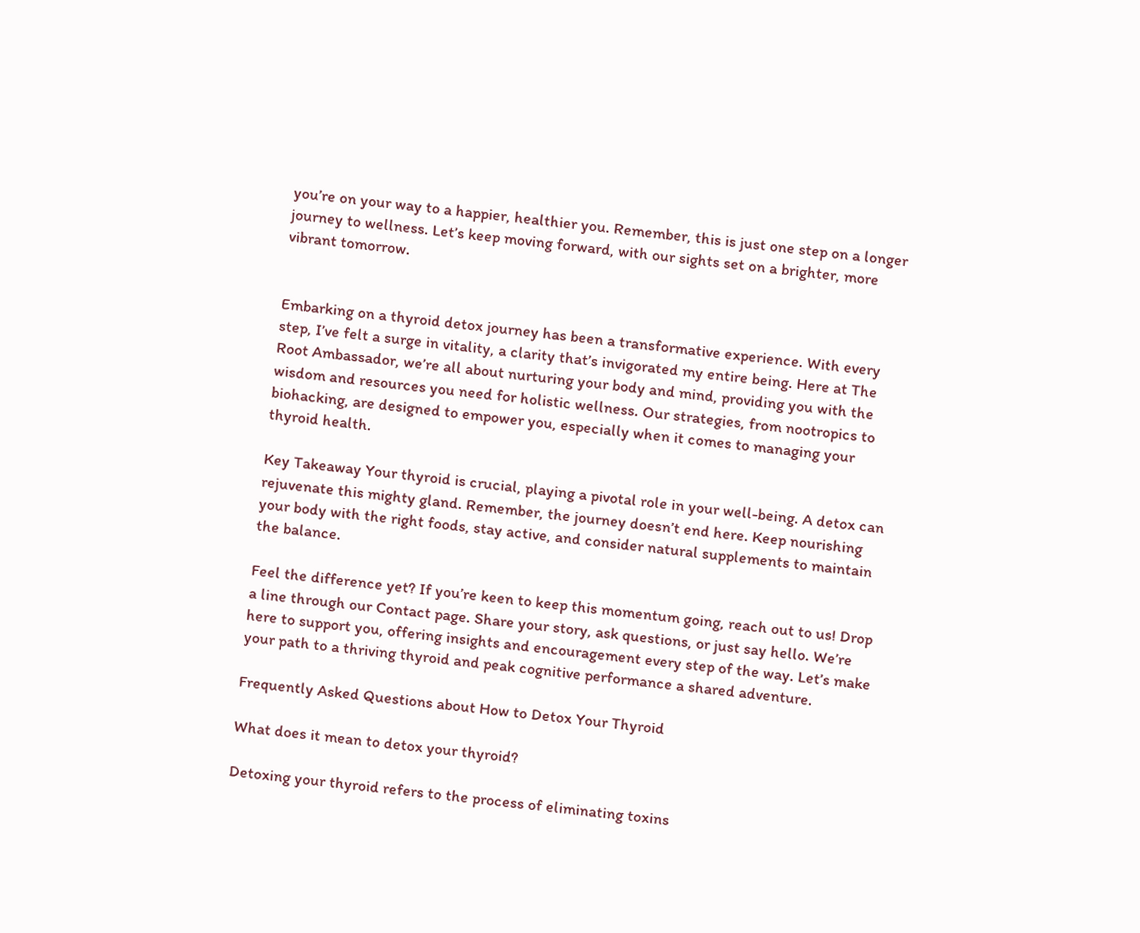you’re on your way to a happier, healthier you. Remember, this is just one step on a longer journey to wellness. Let’s keep moving forward, with our sights set on a brighter, more vibrant tomorrow.


Embarking on a thyroid detox journey has been a transformative experience. With every step, I’ve felt a surge in vitality, a clarity that’s invigorated my entire being. Here at The Root Ambassador, we’re all about nurturing your body and mind, providing you with the wisdom and resources you need for holistic wellness. Our strategies, from nootropics to biohacking, are designed to empower you, especially when it comes to managing your thyroid health.

Key Takeaway Your thyroid is crucial, playing a pivotal role in your well-being. A detox can rejuvenate this mighty gland. Remember, the journey doesn’t end here. Keep nourishing your body with the right foods, stay active, and consider natural supplements to maintain the balance.

Feel the difference yet? If you’re keen to keep this momentum going, reach out to us! Drop a line through our Contact page. Share your story, ask questions, or just say hello. We’re here to support you, offering insights and encouragement every step of the way. Let’s make your path to a thriving thyroid and peak cognitive performance a shared adventure.

Frequently Asked Questions about How to Detox Your Thyroid

What does it mean to detox your thyroid?

Detoxing your thyroid refers to the process of eliminating toxins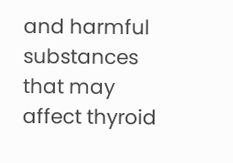and harmful substances that may affect thyroid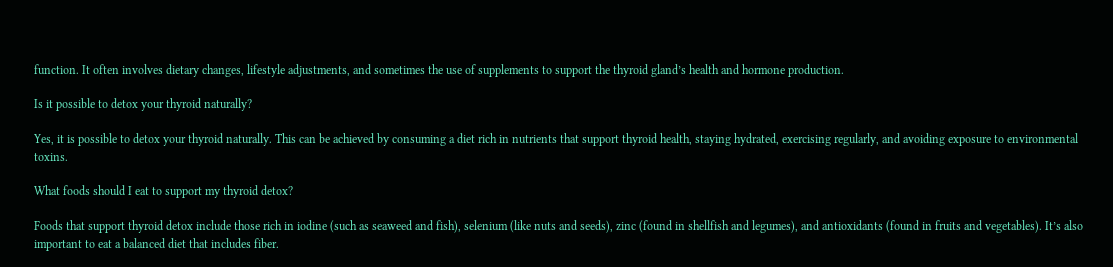function. It often involves dietary changes, lifestyle adjustments, and sometimes the use of supplements to support the thyroid gland’s health and hormone production.

Is it possible to detox your thyroid naturally?

Yes, it is possible to detox your thyroid naturally. This can be achieved by consuming a diet rich in nutrients that support thyroid health, staying hydrated, exercising regularly, and avoiding exposure to environmental toxins.

What foods should I eat to support my thyroid detox?

Foods that support thyroid detox include those rich in iodine (such as seaweed and fish), selenium (like nuts and seeds), zinc (found in shellfish and legumes), and antioxidants (found in fruits and vegetables). It’s also important to eat a balanced diet that includes fiber.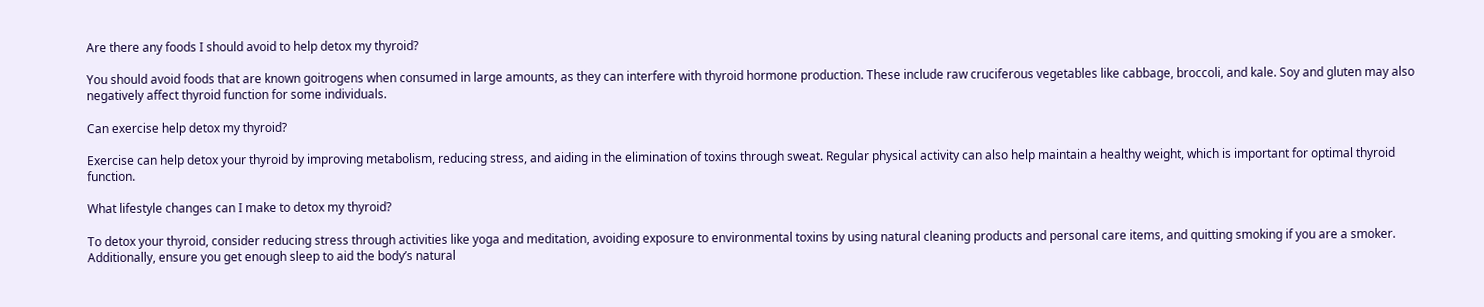Are there any foods I should avoid to help detox my thyroid?

You should avoid foods that are known goitrogens when consumed in large amounts, as they can interfere with thyroid hormone production. These include raw cruciferous vegetables like cabbage, broccoli, and kale. Soy and gluten may also negatively affect thyroid function for some individuals.

Can exercise help detox my thyroid?

Exercise can help detox your thyroid by improving metabolism, reducing stress, and aiding in the elimination of toxins through sweat. Regular physical activity can also help maintain a healthy weight, which is important for optimal thyroid function.

What lifestyle changes can I make to detox my thyroid?

To detox your thyroid, consider reducing stress through activities like yoga and meditation, avoiding exposure to environmental toxins by using natural cleaning products and personal care items, and quitting smoking if you are a smoker. Additionally, ensure you get enough sleep to aid the body’s natural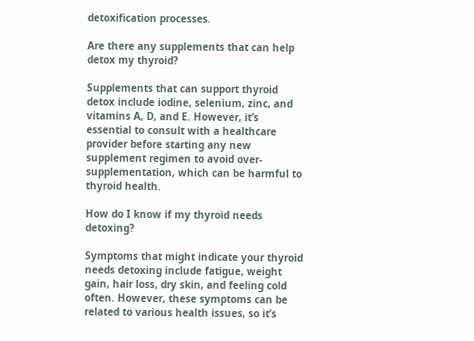detoxification processes.

Are there any supplements that can help detox my thyroid?

Supplements that can support thyroid detox include iodine, selenium, zinc, and vitamins A, D, and E. However, it’s essential to consult with a healthcare provider before starting any new supplement regimen to avoid over-supplementation, which can be harmful to thyroid health.

How do I know if my thyroid needs detoxing?

Symptoms that might indicate your thyroid needs detoxing include fatigue, weight gain, hair loss, dry skin, and feeling cold often. However, these symptoms can be related to various health issues, so it’s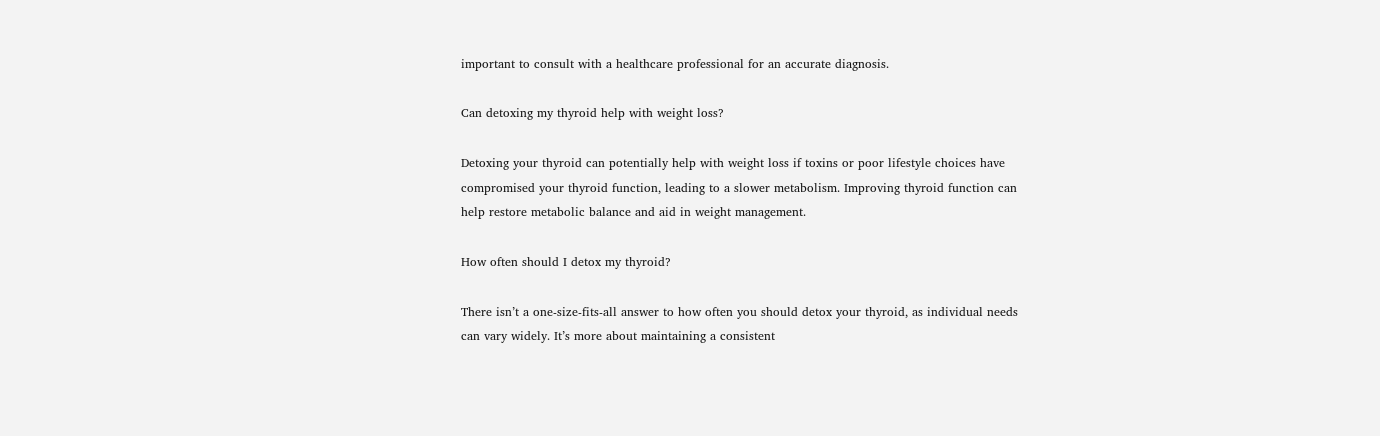important to consult with a healthcare professional for an accurate diagnosis.

Can detoxing my thyroid help with weight loss?

Detoxing your thyroid can potentially help with weight loss if toxins or poor lifestyle choices have compromised your thyroid function, leading to a slower metabolism. Improving thyroid function can help restore metabolic balance and aid in weight management.

How often should I detox my thyroid?

There isn’t a one-size-fits-all answer to how often you should detox your thyroid, as individual needs can vary widely. It’s more about maintaining a consistent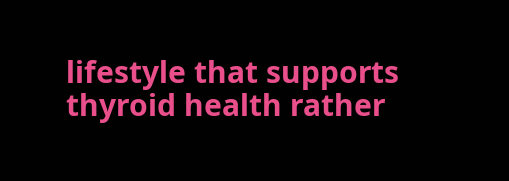lifestyle that supports thyroid health rather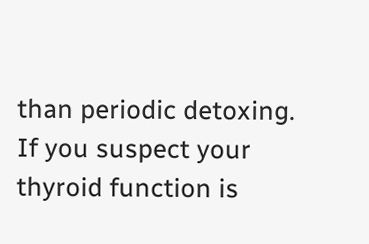than periodic detoxing. If you suspect your thyroid function is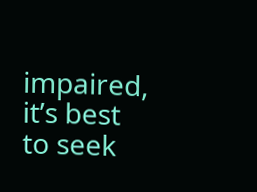impaired, it’s best to seek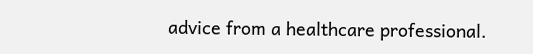advice from a healthcare professional.